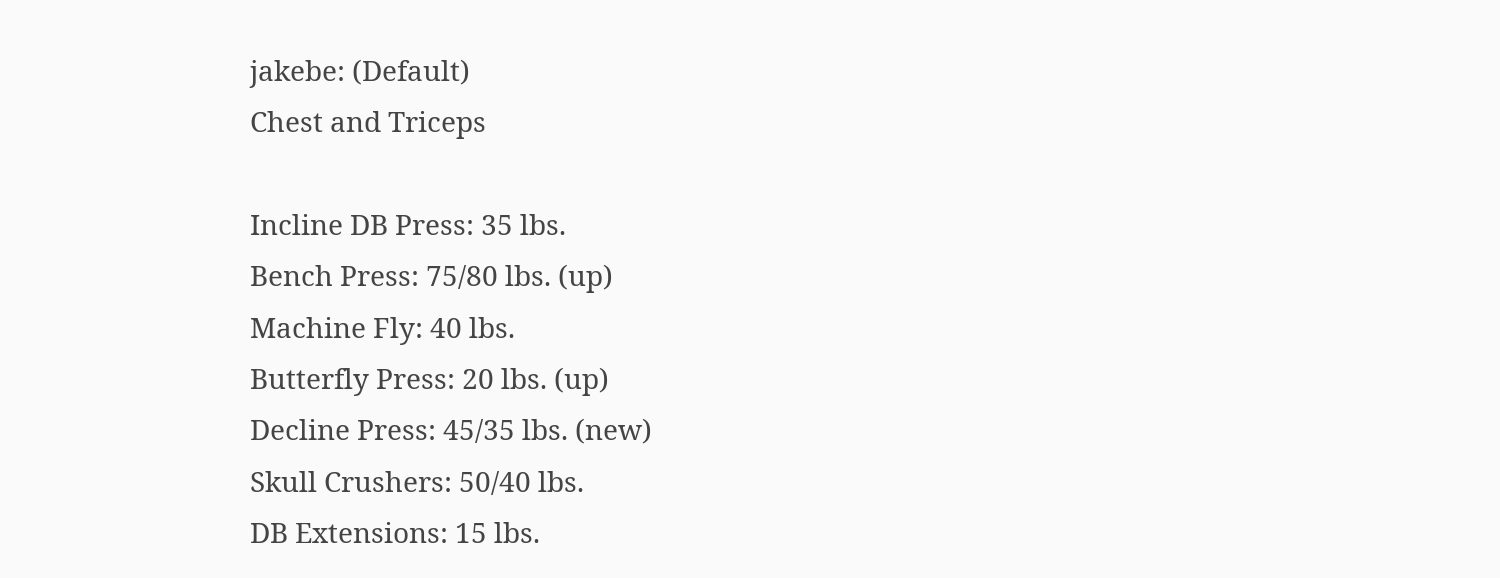jakebe: (Default)
Chest and Triceps

Incline DB Press: 35 lbs.
Bench Press: 75/80 lbs. (up)
Machine Fly: 40 lbs.
Butterfly Press: 20 lbs. (up)
Decline Press: 45/35 lbs. (new)
Skull Crushers: 50/40 lbs.
DB Extensions: 15 lbs.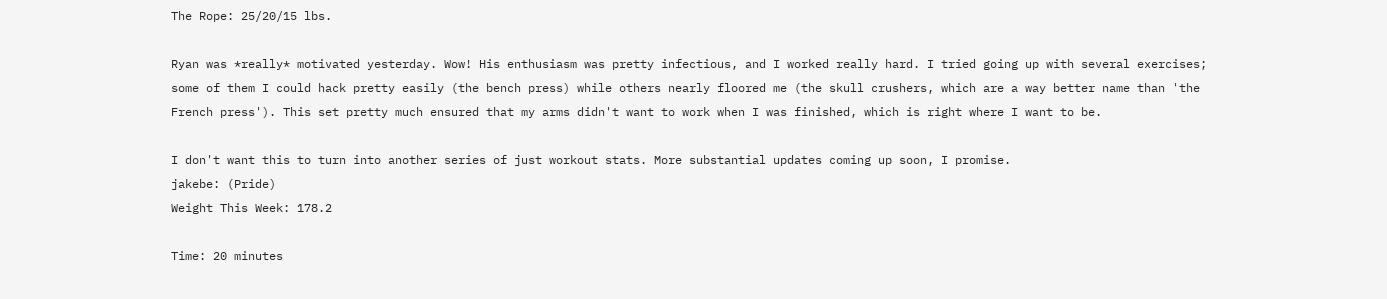The Rope: 25/20/15 lbs.

Ryan was *really* motivated yesterday. Wow! His enthusiasm was pretty infectious, and I worked really hard. I tried going up with several exercises; some of them I could hack pretty easily (the bench press) while others nearly floored me (the skull crushers, which are a way better name than 'the French press'). This set pretty much ensured that my arms didn't want to work when I was finished, which is right where I want to be.

I don't want this to turn into another series of just workout stats. More substantial updates coming up soon, I promise.
jakebe: (Pride)
Weight This Week: 178.2

Time: 20 minutes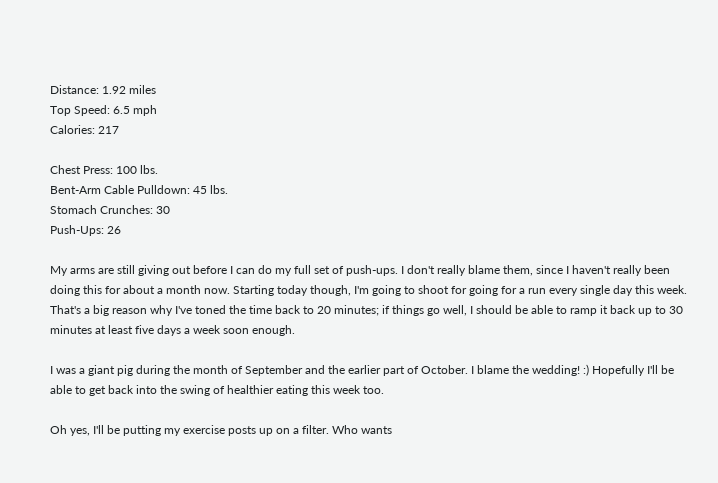Distance: 1.92 miles
Top Speed: 6.5 mph
Calories: 217

Chest Press: 100 lbs.
Bent-Arm Cable Pulldown: 45 lbs.
Stomach Crunches: 30
Push-Ups: 26

My arms are still giving out before I can do my full set of push-ups. I don't really blame them, since I haven't really been doing this for about a month now. Starting today though, I'm going to shoot for going for a run every single day this week. That's a big reason why I've toned the time back to 20 minutes; if things go well, I should be able to ramp it back up to 30 minutes at least five days a week soon enough.

I was a giant pig during the month of September and the earlier part of October. I blame the wedding! :) Hopefully I'll be able to get back into the swing of healthier eating this week too.

Oh yes, I'll be putting my exercise posts up on a filter. Who wants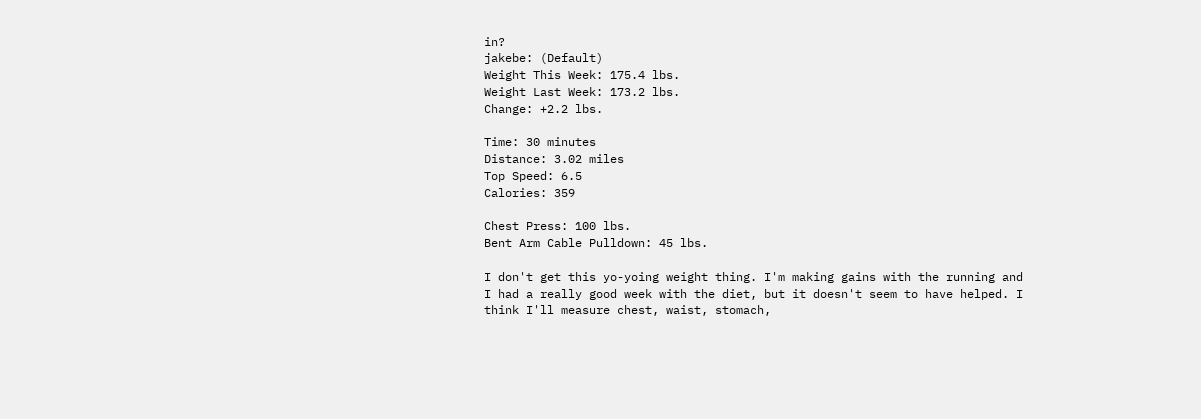in?
jakebe: (Default)
Weight This Week: 175.4 lbs.
Weight Last Week: 173.2 lbs.
Change: +2.2 lbs.

Time: 30 minutes
Distance: 3.02 miles
Top Speed: 6.5
Calories: 359

Chest Press: 100 lbs.
Bent Arm Cable Pulldown: 45 lbs.

I don't get this yo-yoing weight thing. I'm making gains with the running and I had a really good week with the diet, but it doesn't seem to have helped. I think I'll measure chest, waist, stomach,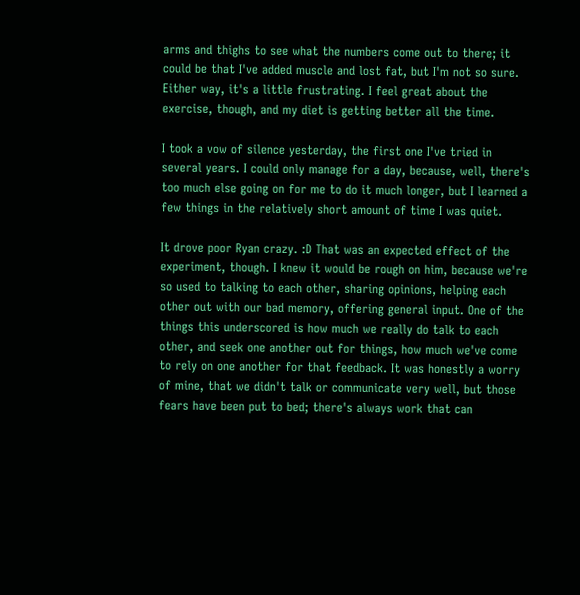arms and thighs to see what the numbers come out to there; it could be that I've added muscle and lost fat, but I'm not so sure. Either way, it's a little frustrating. I feel great about the exercise, though, and my diet is getting better all the time.

I took a vow of silence yesterday, the first one I've tried in several years. I could only manage for a day, because, well, there's too much else going on for me to do it much longer, but I learned a few things in the relatively short amount of time I was quiet.

It drove poor Ryan crazy. :D That was an expected effect of the experiment, though. I knew it would be rough on him, because we're so used to talking to each other, sharing opinions, helping each other out with our bad memory, offering general input. One of the things this underscored is how much we really do talk to each other, and seek one another out for things, how much we've come to rely on one another for that feedback. It was honestly a worry of mine, that we didn't talk or communicate very well, but those fears have been put to bed; there's always work that can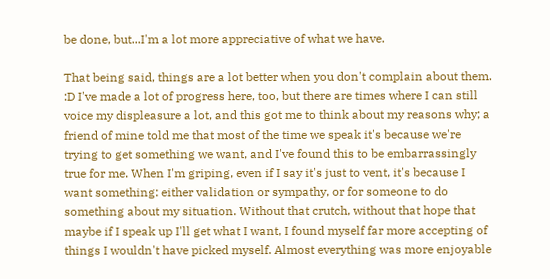be done, but...I'm a lot more appreciative of what we have.

That being said, things are a lot better when you don't complain about them. :D I've made a lot of progress here, too, but there are times where I can still voice my displeasure a lot, and this got me to think about my reasons why; a friend of mine told me that most of the time we speak it's because we're trying to get something we want, and I've found this to be embarrassingly true for me. When I'm griping, even if I say it's just to vent, it's because I want something: either validation or sympathy, or for someone to do something about my situation. Without that crutch, without that hope that maybe if I speak up I'll get what I want, I found myself far more accepting of things I wouldn't have picked myself. Almost everything was more enjoyable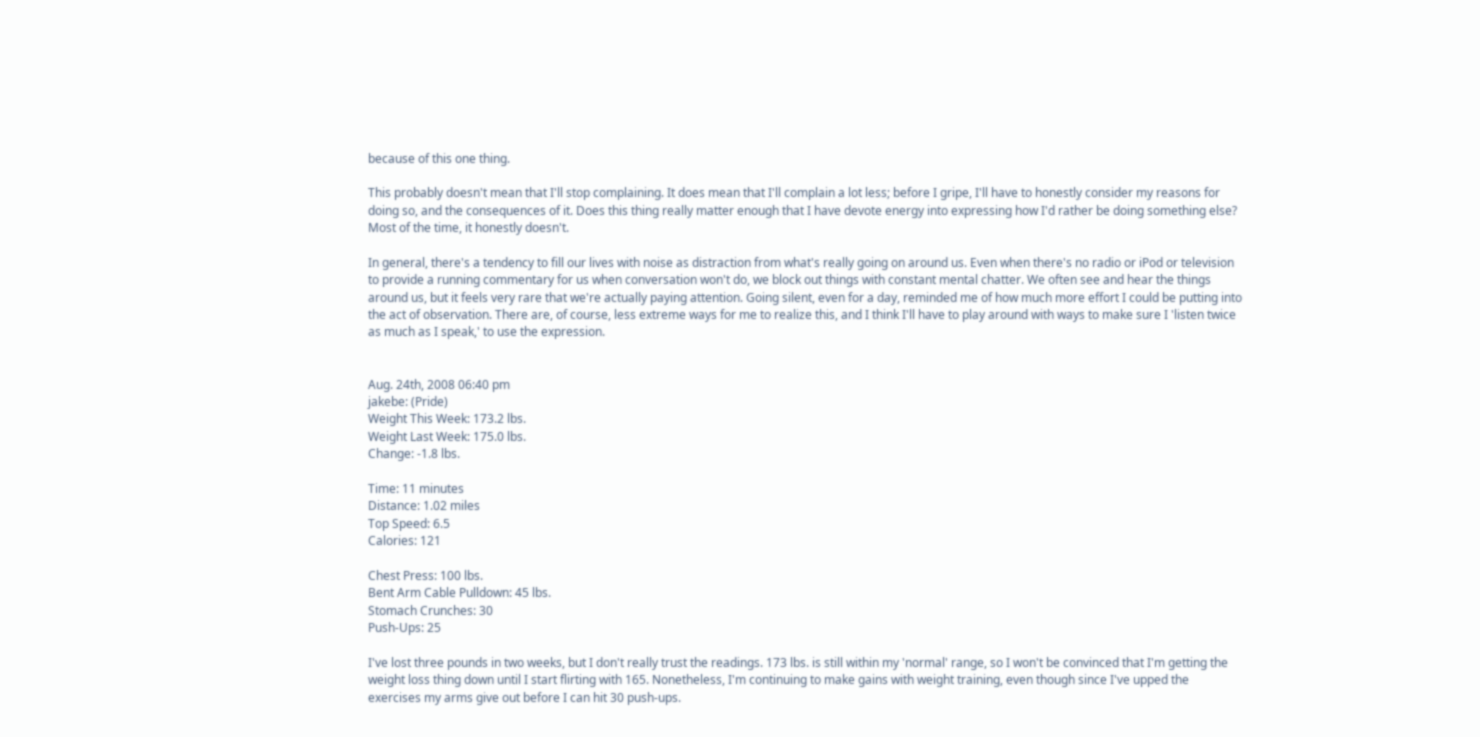because of this one thing.

This probably doesn't mean that I'll stop complaining. It does mean that I'll complain a lot less; before I gripe, I'll have to honestly consider my reasons for doing so, and the consequences of it. Does this thing really matter enough that I have devote energy into expressing how I'd rather be doing something else? Most of the time, it honestly doesn't.

In general, there's a tendency to fill our lives with noise as distraction from what's really going on around us. Even when there's no radio or iPod or television to provide a running commentary for us when conversation won't do, we block out things with constant mental chatter. We often see and hear the things around us, but it feels very rare that we're actually paying attention. Going silent, even for a day, reminded me of how much more effort I could be putting into the act of observation. There are, of course, less extreme ways for me to realize this, and I think I'll have to play around with ways to make sure I 'listen twice as much as I speak,' to use the expression.


Aug. 24th, 2008 06:40 pm
jakebe: (Pride)
Weight This Week: 173.2 lbs.
Weight Last Week: 175.0 lbs.
Change: -1.8 lbs.

Time: 11 minutes
Distance: 1.02 miles
Top Speed: 6.5
Calories: 121

Chest Press: 100 lbs.
Bent Arm Cable Pulldown: 45 lbs.
Stomach Crunches: 30
Push-Ups: 25

I've lost three pounds in two weeks, but I don't really trust the readings. 173 lbs. is still within my 'normal' range, so I won't be convinced that I'm getting the weight loss thing down until I start flirting with 165. Nonetheless, I'm continuing to make gains with weight training, even though since I've upped the exercises my arms give out before I can hit 30 push-ups.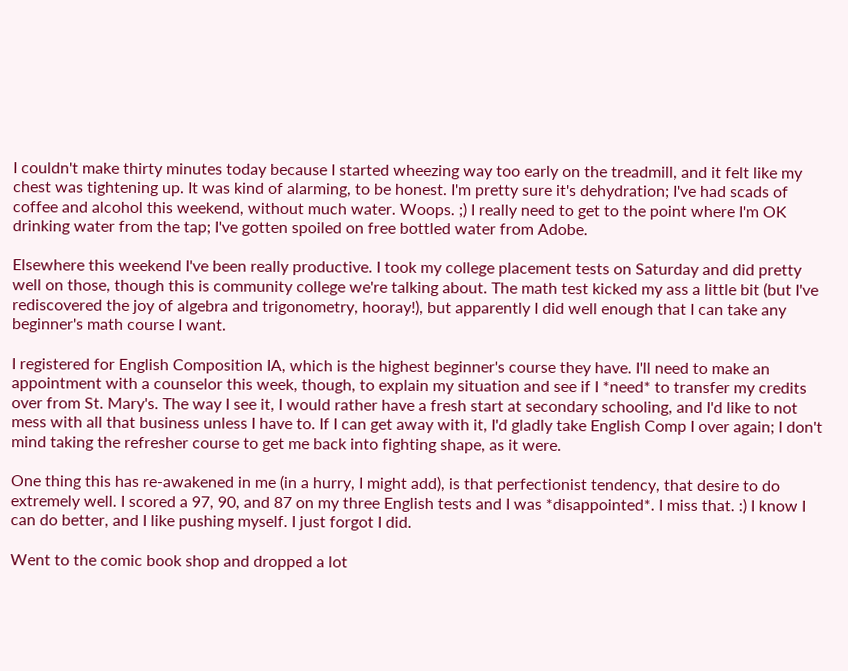I couldn't make thirty minutes today because I started wheezing way too early on the treadmill, and it felt like my chest was tightening up. It was kind of alarming, to be honest. I'm pretty sure it's dehydration; I've had scads of coffee and alcohol this weekend, without much water. Woops. ;) I really need to get to the point where I'm OK drinking water from the tap; I've gotten spoiled on free bottled water from Adobe.

Elsewhere this weekend I've been really productive. I took my college placement tests on Saturday and did pretty well on those, though this is community college we're talking about. The math test kicked my ass a little bit (but I've rediscovered the joy of algebra and trigonometry, hooray!), but apparently I did well enough that I can take any beginner's math course I want.

I registered for English Composition IA, which is the highest beginner's course they have. I'll need to make an appointment with a counselor this week, though, to explain my situation and see if I *need* to transfer my credits over from St. Mary's. The way I see it, I would rather have a fresh start at secondary schooling, and I'd like to not mess with all that business unless I have to. If I can get away with it, I'd gladly take English Comp I over again; I don't mind taking the refresher course to get me back into fighting shape, as it were.

One thing this has re-awakened in me (in a hurry, I might add), is that perfectionist tendency, that desire to do extremely well. I scored a 97, 90, and 87 on my three English tests and I was *disappointed*. I miss that. :) I know I can do better, and I like pushing myself. I just forgot I did.

Went to the comic book shop and dropped a lot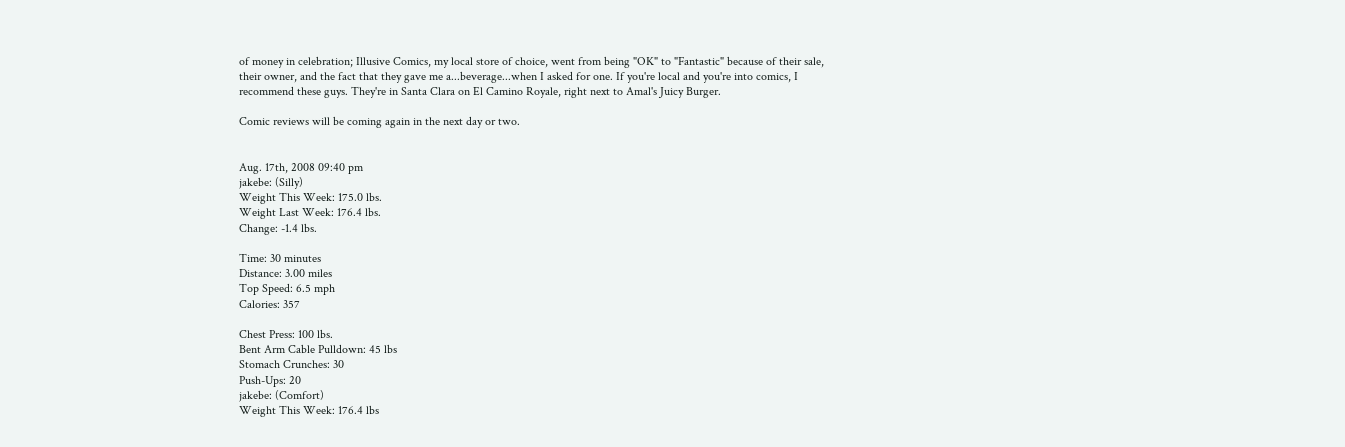of money in celebration; Illusive Comics, my local store of choice, went from being "OK" to "Fantastic" because of their sale, their owner, and the fact that they gave me a...beverage...when I asked for one. If you're local and you're into comics, I recommend these guys. They're in Santa Clara on El Camino Royale, right next to Amal's Juicy Burger.

Comic reviews will be coming again in the next day or two.


Aug. 17th, 2008 09:40 pm
jakebe: (Silly)
Weight This Week: 175.0 lbs.
Weight Last Week: 176.4 lbs.
Change: -1.4 lbs.

Time: 30 minutes
Distance: 3.00 miles
Top Speed: 6.5 mph
Calories: 357

Chest Press: 100 lbs.
Bent Arm Cable Pulldown: 45 lbs
Stomach Crunches: 30
Push-Ups: 20
jakebe: (Comfort)
Weight This Week: 176.4 lbs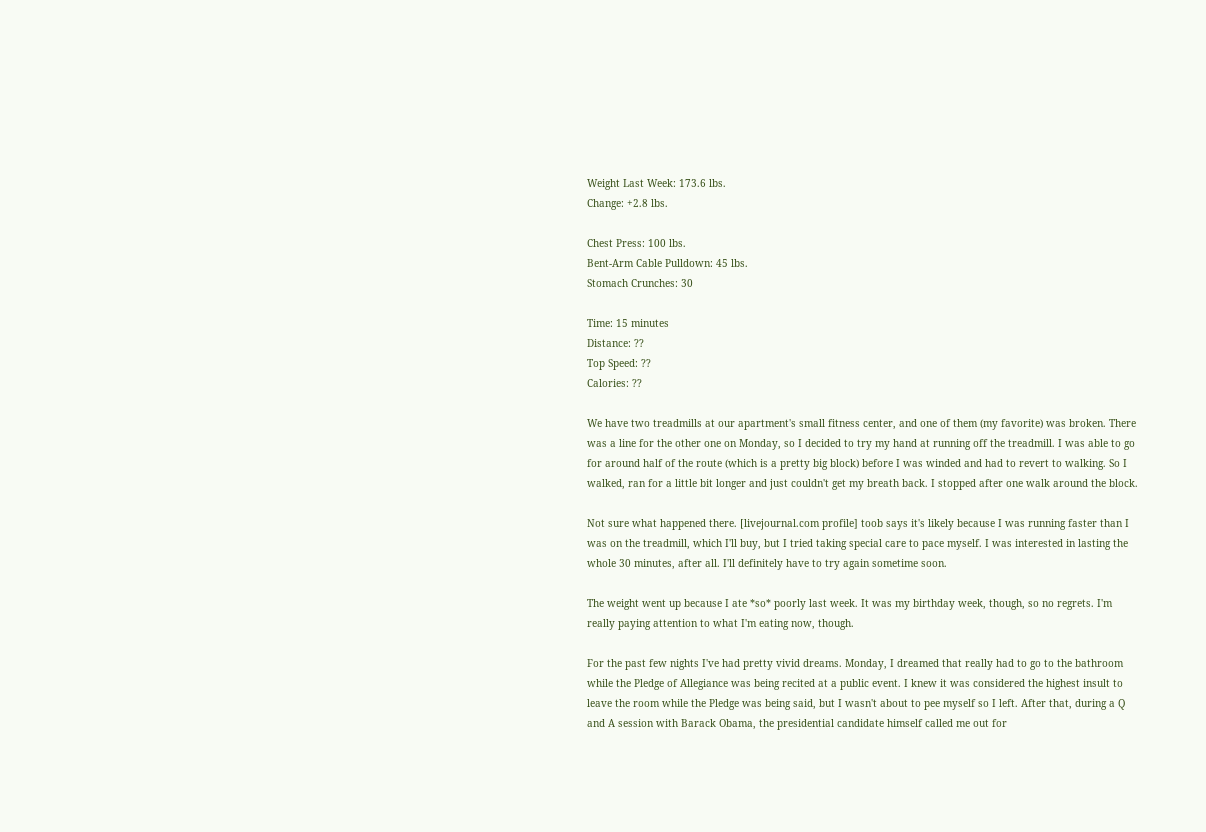Weight Last Week: 173.6 lbs.
Change: +2.8 lbs.

Chest Press: 100 lbs.
Bent-Arm Cable Pulldown: 45 lbs.
Stomach Crunches: 30

Time: 15 minutes
Distance: ??
Top Speed: ??
Calories: ??

We have two treadmills at our apartment's small fitness center, and one of them (my favorite) was broken. There was a line for the other one on Monday, so I decided to try my hand at running off the treadmill. I was able to go for around half of the route (which is a pretty big block) before I was winded and had to revert to walking. So I walked, ran for a little bit longer and just couldn't get my breath back. I stopped after one walk around the block.

Not sure what happened there. [livejournal.com profile] toob says it's likely because I was running faster than I was on the treadmill, which I'll buy, but I tried taking special care to pace myself. I was interested in lasting the whole 30 minutes, after all. I'll definitely have to try again sometime soon.

The weight went up because I ate *so* poorly last week. It was my birthday week, though, so no regrets. I'm really paying attention to what I'm eating now, though.

For the past few nights I've had pretty vivid dreams. Monday, I dreamed that really had to go to the bathroom while the Pledge of Allegiance was being recited at a public event. I knew it was considered the highest insult to leave the room while the Pledge was being said, but I wasn't about to pee myself so I left. After that, during a Q and A session with Barack Obama, the presidential candidate himself called me out for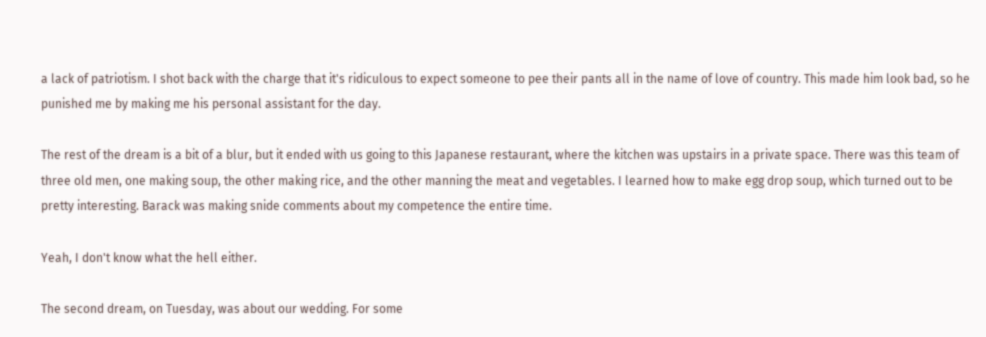a lack of patriotism. I shot back with the charge that it's ridiculous to expect someone to pee their pants all in the name of love of country. This made him look bad, so he punished me by making me his personal assistant for the day.

The rest of the dream is a bit of a blur, but it ended with us going to this Japanese restaurant, where the kitchen was upstairs in a private space. There was this team of three old men, one making soup, the other making rice, and the other manning the meat and vegetables. I learned how to make egg drop soup, which turned out to be pretty interesting. Barack was making snide comments about my competence the entire time.

Yeah, I don't know what the hell either.

The second dream, on Tuesday, was about our wedding. For some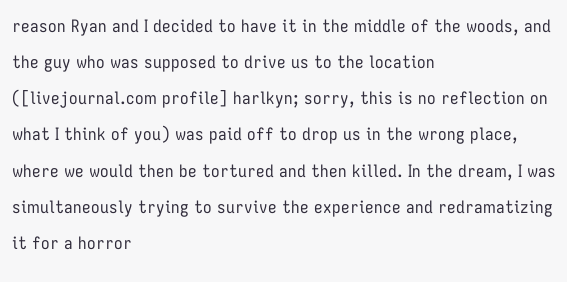reason Ryan and I decided to have it in the middle of the woods, and the guy who was supposed to drive us to the location ([livejournal.com profile] harlkyn; sorry, this is no reflection on what I think of you) was paid off to drop us in the wrong place, where we would then be tortured and then killed. In the dream, I was simultaneously trying to survive the experience and redramatizing it for a horror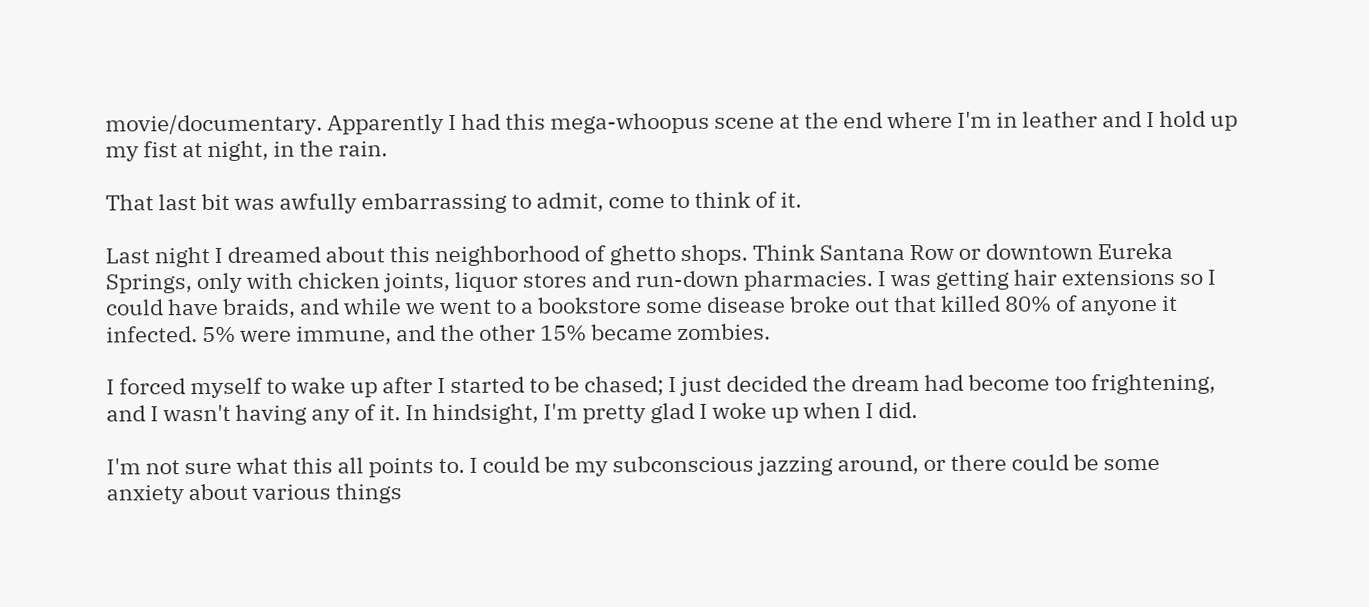movie/documentary. Apparently I had this mega-whoopus scene at the end where I'm in leather and I hold up my fist at night, in the rain.

That last bit was awfully embarrassing to admit, come to think of it.

Last night I dreamed about this neighborhood of ghetto shops. Think Santana Row or downtown Eureka Springs, only with chicken joints, liquor stores and run-down pharmacies. I was getting hair extensions so I could have braids, and while we went to a bookstore some disease broke out that killed 80% of anyone it infected. 5% were immune, and the other 15% became zombies.

I forced myself to wake up after I started to be chased; I just decided the dream had become too frightening, and I wasn't having any of it. In hindsight, I'm pretty glad I woke up when I did.

I'm not sure what this all points to. I could be my subconscious jazzing around, or there could be some anxiety about various things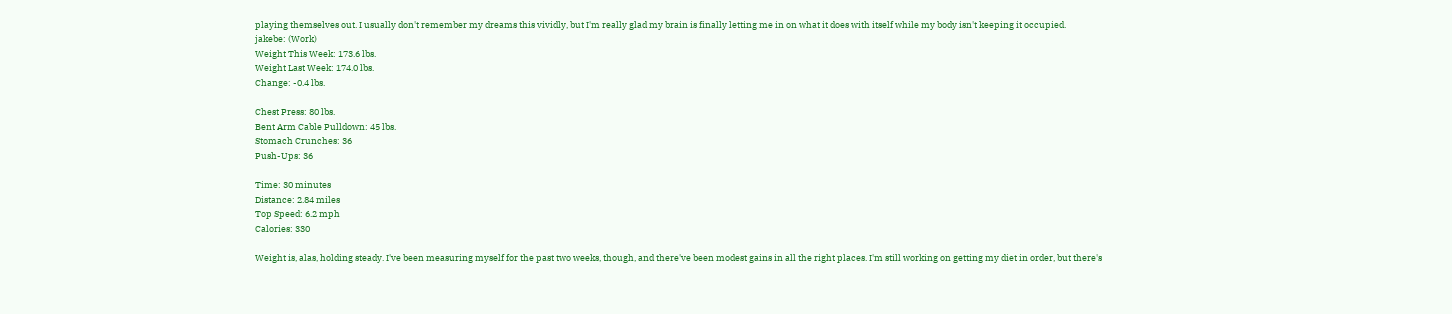playing themselves out. I usually don't remember my dreams this vividly, but I'm really glad my brain is finally letting me in on what it does with itself while my body isn't keeping it occupied.
jakebe: (Work)
Weight This Week: 173.6 lbs.
Weight Last Week: 174.0 lbs.
Change: -0.4 lbs.

Chest Press: 80 lbs.
Bent Arm Cable Pulldown: 45 lbs.
Stomach Crunches: 36
Push-Ups: 36

Time: 30 minutes
Distance: 2.84 miles
Top Speed: 6.2 mph
Calories: 330

Weight is, alas, holding steady. I've been measuring myself for the past two weeks, though, and there've been modest gains in all the right places. I'm still working on getting my diet in order, but there's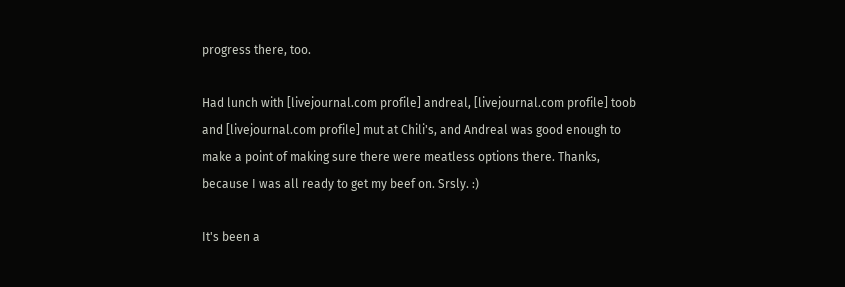progress there, too.

Had lunch with [livejournal.com profile] andreal, [livejournal.com profile] toob and [livejournal.com profile] mut at Chili's, and Andreal was good enough to make a point of making sure there were meatless options there. Thanks, because I was all ready to get my beef on. Srsly. :)

It's been a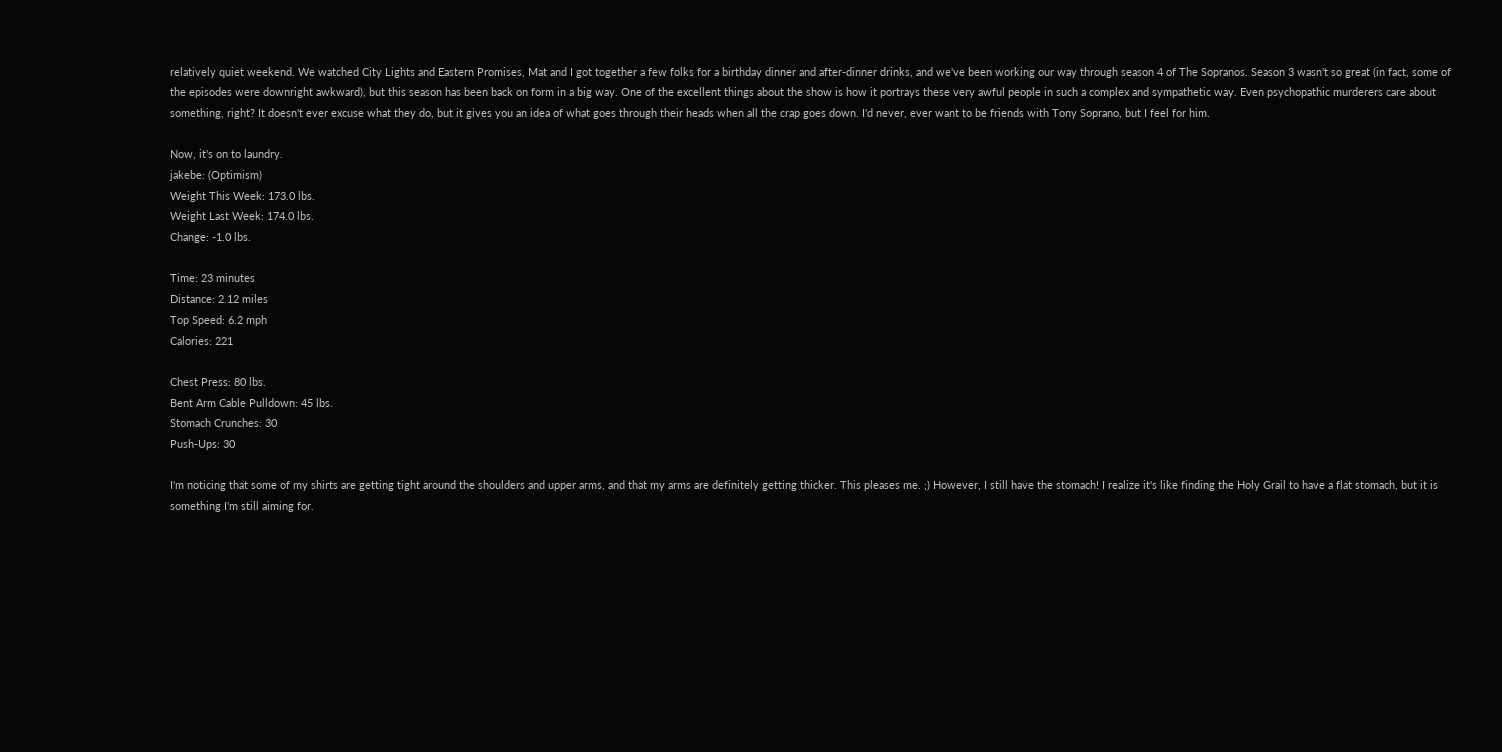relatively quiet weekend. We watched City Lights and Eastern Promises, Mat and I got together a few folks for a birthday dinner and after-dinner drinks, and we've been working our way through season 4 of The Sopranos. Season 3 wasn't so great (in fact, some of the episodes were downright awkward), but this season has been back on form in a big way. One of the excellent things about the show is how it portrays these very awful people in such a complex and sympathetic way. Even psychopathic murderers care about something, right? It doesn't ever excuse what they do, but it gives you an idea of what goes through their heads when all the crap goes down. I'd never, ever want to be friends with Tony Soprano, but I feel for him.

Now, it's on to laundry.
jakebe: (Optimism)
Weight This Week: 173.0 lbs.
Weight Last Week: 174.0 lbs.
Change: -1.0 lbs.

Time: 23 minutes
Distance: 2.12 miles
Top Speed: 6.2 mph
Calories: 221

Chest Press: 80 lbs.
Bent Arm Cable Pulldown: 45 lbs.
Stomach Crunches: 30
Push-Ups: 30

I'm noticing that some of my shirts are getting tight around the shoulders and upper arms, and that my arms are definitely getting thicker. This pleases me. ;) However, I still have the stomach! I realize it's like finding the Holy Grail to have a flat stomach, but it is something I'm still aiming for.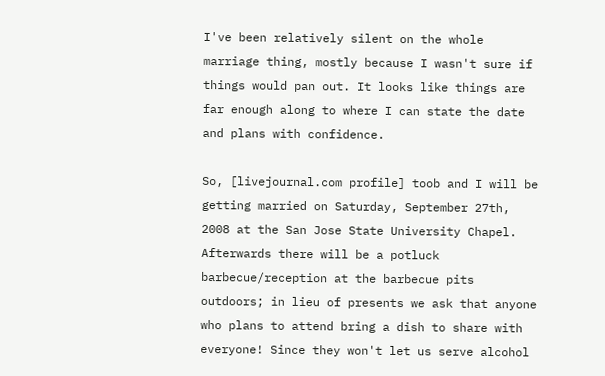I've been relatively silent on the whole marriage thing, mostly because I wasn't sure if things would pan out. It looks like things are far enough along to where I can state the date and plans with confidence.

So, [livejournal.com profile] toob and I will be getting married on Saturday, September 27th, 2008 at the San Jose State University Chapel. Afterwards there will be a potluck barbecue/reception at the barbecue pits outdoors; in lieu of presents we ask that anyone who plans to attend bring a dish to share with everyone! Since they won't let us serve alcohol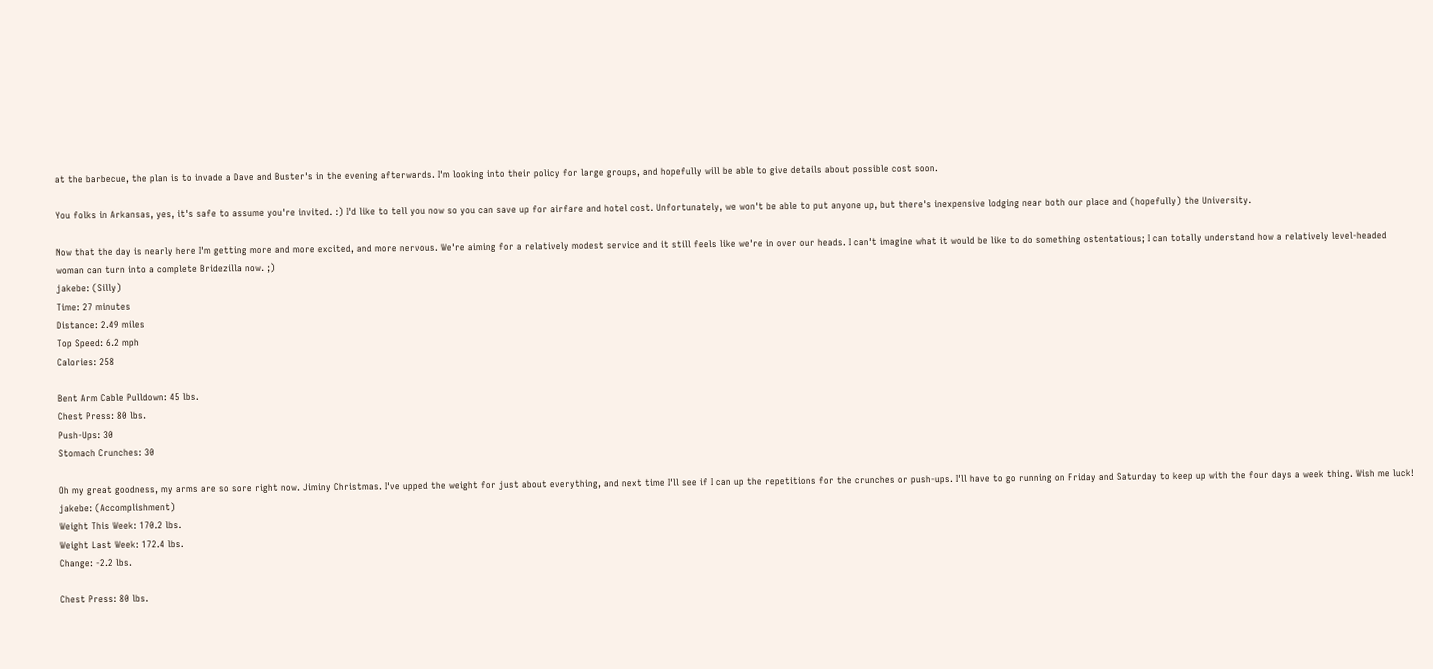at the barbecue, the plan is to invade a Dave and Buster's in the evening afterwards. I'm looking into their policy for large groups, and hopefully will be able to give details about possible cost soon.

You folks in Arkansas, yes, it's safe to assume you're invited. :) I'd like to tell you now so you can save up for airfare and hotel cost. Unfortunately, we won't be able to put anyone up, but there's inexpensive lodging near both our place and (hopefully) the University.

Now that the day is nearly here I'm getting more and more excited, and more nervous. We're aiming for a relatively modest service and it still feels like we're in over our heads. I can't imagine what it would be like to do something ostentatious; I can totally understand how a relatively level-headed woman can turn into a complete Bridezilla now. ;)
jakebe: (Silly)
Time: 27 minutes
Distance: 2.49 miles
Top Speed: 6.2 mph
Calories: 258

Bent Arm Cable Pulldown: 45 lbs.
Chest Press: 80 lbs.
Push-Ups: 30
Stomach Crunches: 30

Oh my great goodness, my arms are so sore right now. Jiminy Christmas. I've upped the weight for just about everything, and next time I'll see if I can up the repetitions for the crunches or push-ups. I'll have to go running on Friday and Saturday to keep up with the four days a week thing. Wish me luck!
jakebe: (Accomplishment)
Weight This Week: 170.2 lbs.
Weight Last Week: 172.4 lbs.
Change: -2.2 lbs.

Chest Press: 80 lbs.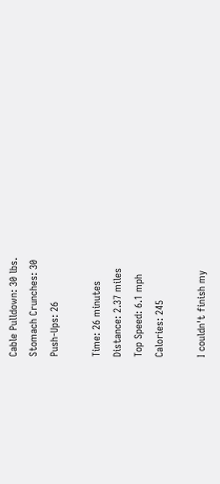Cable Pulldown: 30 lbs.
Stomach Crunches: 30
Push-Ups: 26

Time: 26 minutes
Distance: 2.37 miles
Top Speed: 6.1 mph
Calories: 245

I couldn't finish my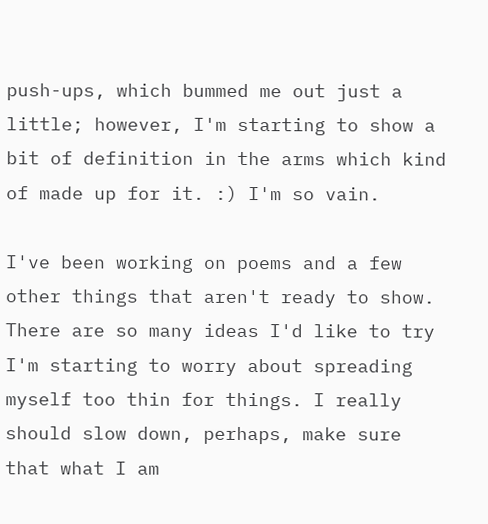push-ups, which bummed me out just a little; however, I'm starting to show a bit of definition in the arms which kind of made up for it. :) I'm so vain.

I've been working on poems and a few other things that aren't ready to show. There are so many ideas I'd like to try I'm starting to worry about spreading myself too thin for things. I really should slow down, perhaps, make sure that what I am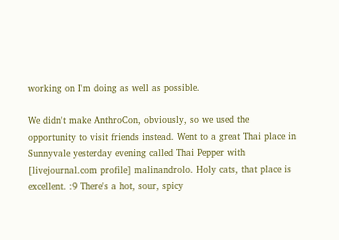working on I'm doing as well as possible.

We didn't make AnthroCon, obviously, so we used the opportunity to visit friends instead. Went to a great Thai place in Sunnyvale yesterday evening called Thai Pepper with [livejournal.com profile] malinandrolo. Holy cats, that place is excellent. :9 There's a hot, sour, spicy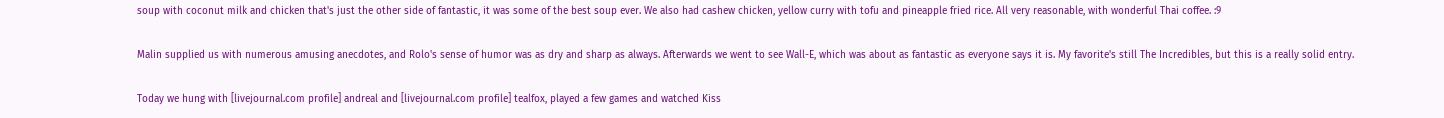soup with coconut milk and chicken that's just the other side of fantastic, it was some of the best soup ever. We also had cashew chicken, yellow curry with tofu and pineapple fried rice. All very reasonable, with wonderful Thai coffee. :9

Malin supplied us with numerous amusing anecdotes, and Rolo's sense of humor was as dry and sharp as always. Afterwards we went to see Wall-E, which was about as fantastic as everyone says it is. My favorite's still The Incredibles, but this is a really solid entry.

Today we hung with [livejournal.com profile] andreal and [livejournal.com profile] tealfox, played a few games and watched Kiss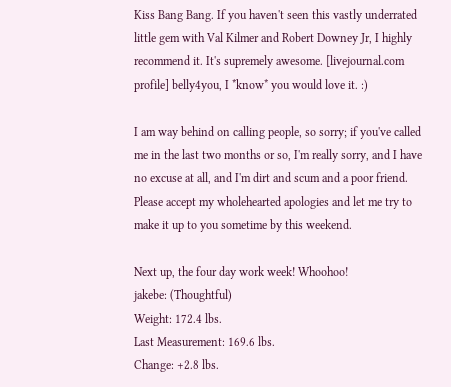Kiss Bang Bang. If you haven't seen this vastly underrated little gem with Val Kilmer and Robert Downey Jr, I highly recommend it. It's supremely awesome. [livejournal.com profile] belly4you, I *know* you would love it. :)

I am way behind on calling people, so sorry; if you've called me in the last two months or so, I'm really sorry, and I have no excuse at all, and I'm dirt and scum and a poor friend. Please accept my wholehearted apologies and let me try to make it up to you sometime by this weekend.

Next up, the four day work week! Whoohoo!
jakebe: (Thoughtful)
Weight: 172.4 lbs.
Last Measurement: 169.6 lbs.
Change: +2.8 lbs.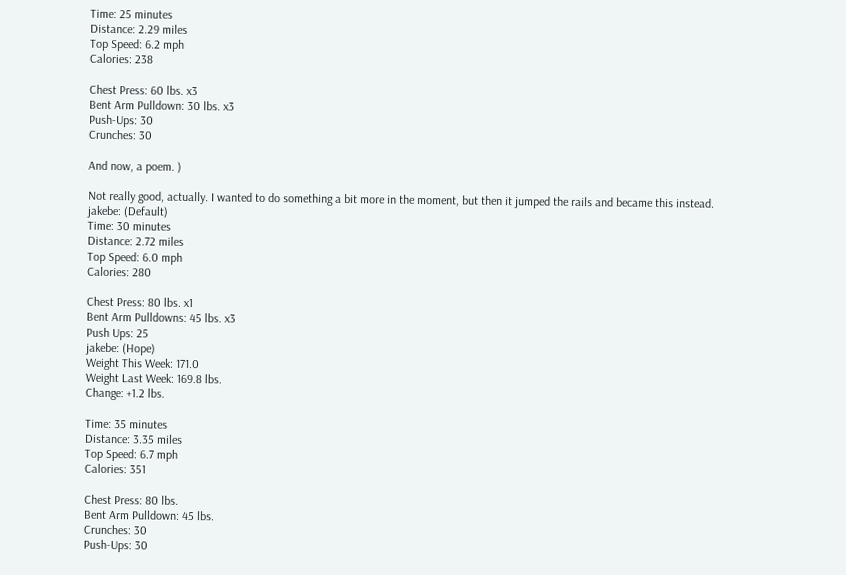Time: 25 minutes
Distance: 2.29 miles
Top Speed: 6.2 mph
Calories: 238

Chest Press: 60 lbs. x3
Bent Arm Pulldown: 30 lbs. x3
Push-Ups: 30
Crunches: 30

And now, a poem. )

Not really good, actually. I wanted to do something a bit more in the moment, but then it jumped the rails and became this instead.
jakebe: (Default)
Time: 30 minutes
Distance: 2.72 miles
Top Speed: 6.0 mph
Calories: 280

Chest Press: 80 lbs. x1
Bent Arm Pulldowns: 45 lbs. x3
Push Ups: 25
jakebe: (Hope)
Weight This Week: 171.0
Weight Last Week: 169.8 lbs.
Change: +1.2 lbs.

Time: 35 minutes
Distance: 3.35 miles
Top Speed: 6.7 mph
Calories: 351

Chest Press: 80 lbs.
Bent Arm Pulldown: 45 lbs.
Crunches: 30
Push-Ups: 30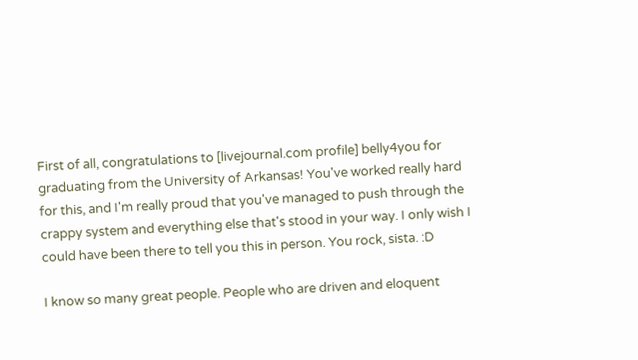First of all, congratulations to [livejournal.com profile] belly4you for graduating from the University of Arkansas! You've worked really hard for this, and I'm really proud that you've managed to push through the crappy system and everything else that's stood in your way. I only wish I could have been there to tell you this in person. You rock, sista. :D

I know so many great people. People who are driven and eloquent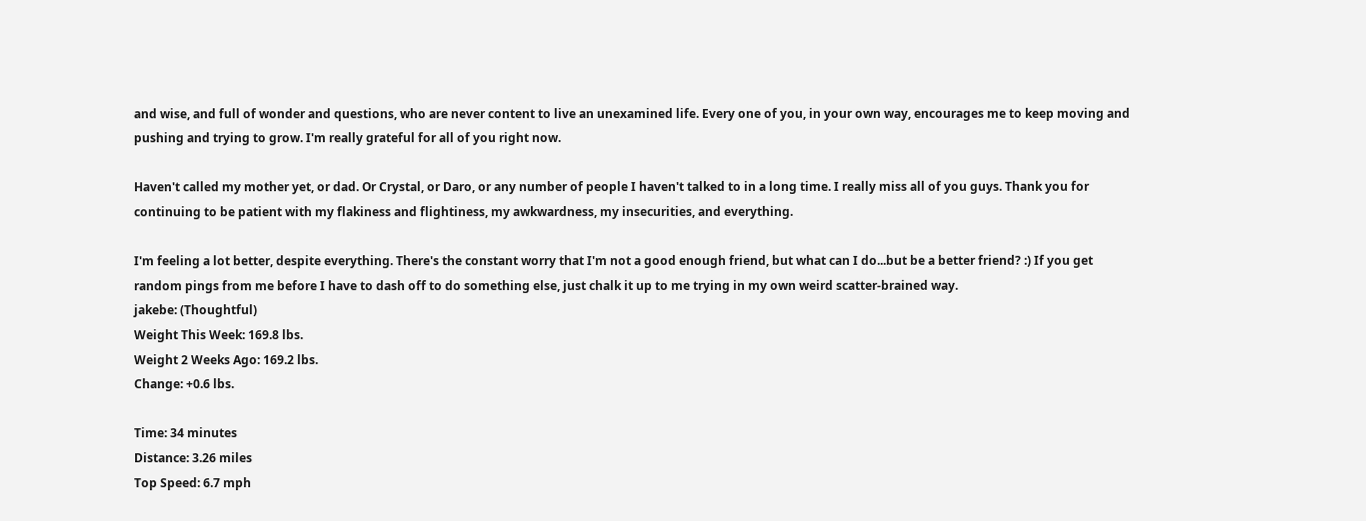and wise, and full of wonder and questions, who are never content to live an unexamined life. Every one of you, in your own way, encourages me to keep moving and pushing and trying to grow. I'm really grateful for all of you right now.

Haven't called my mother yet, or dad. Or Crystal, or Daro, or any number of people I haven't talked to in a long time. I really miss all of you guys. Thank you for continuing to be patient with my flakiness and flightiness, my awkwardness, my insecurities, and everything.

I'm feeling a lot better, despite everything. There's the constant worry that I'm not a good enough friend, but what can I do...but be a better friend? :) If you get random pings from me before I have to dash off to do something else, just chalk it up to me trying in my own weird scatter-brained way.
jakebe: (Thoughtful)
Weight This Week: 169.8 lbs.
Weight 2 Weeks Ago: 169.2 lbs.
Change: +0.6 lbs.

Time: 34 minutes
Distance: 3.26 miles
Top Speed: 6.7 mph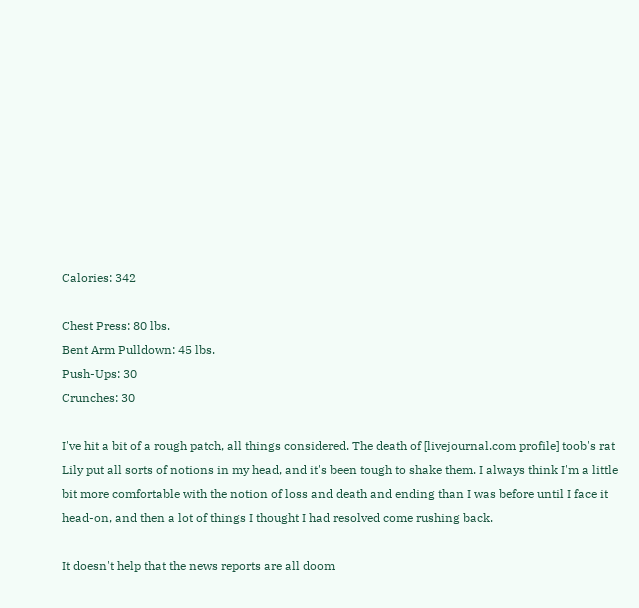Calories: 342

Chest Press: 80 lbs.
Bent Arm Pulldown: 45 lbs.
Push-Ups: 30
Crunches: 30

I've hit a bit of a rough patch, all things considered. The death of [livejournal.com profile] toob's rat Lily put all sorts of notions in my head, and it's been tough to shake them. I always think I'm a little bit more comfortable with the notion of loss and death and ending than I was before until I face it head-on, and then a lot of things I thought I had resolved come rushing back.

It doesn't help that the news reports are all doom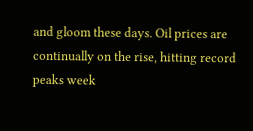and gloom these days. Oil prices are continually on the rise, hitting record peaks week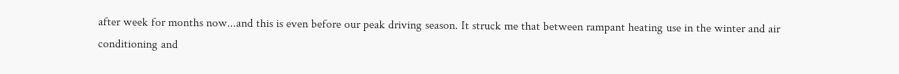after week for months now...and this is even before our peak driving season. It struck me that between rampant heating use in the winter and air conditioning and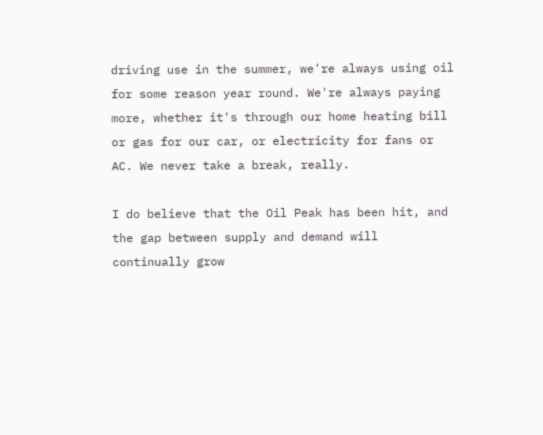driving use in the summer, we're always using oil for some reason year round. We're always paying more, whether it's through our home heating bill or gas for our car, or electricity for fans or AC. We never take a break, really.

I do believe that the Oil Peak has been hit, and the gap between supply and demand will continually grow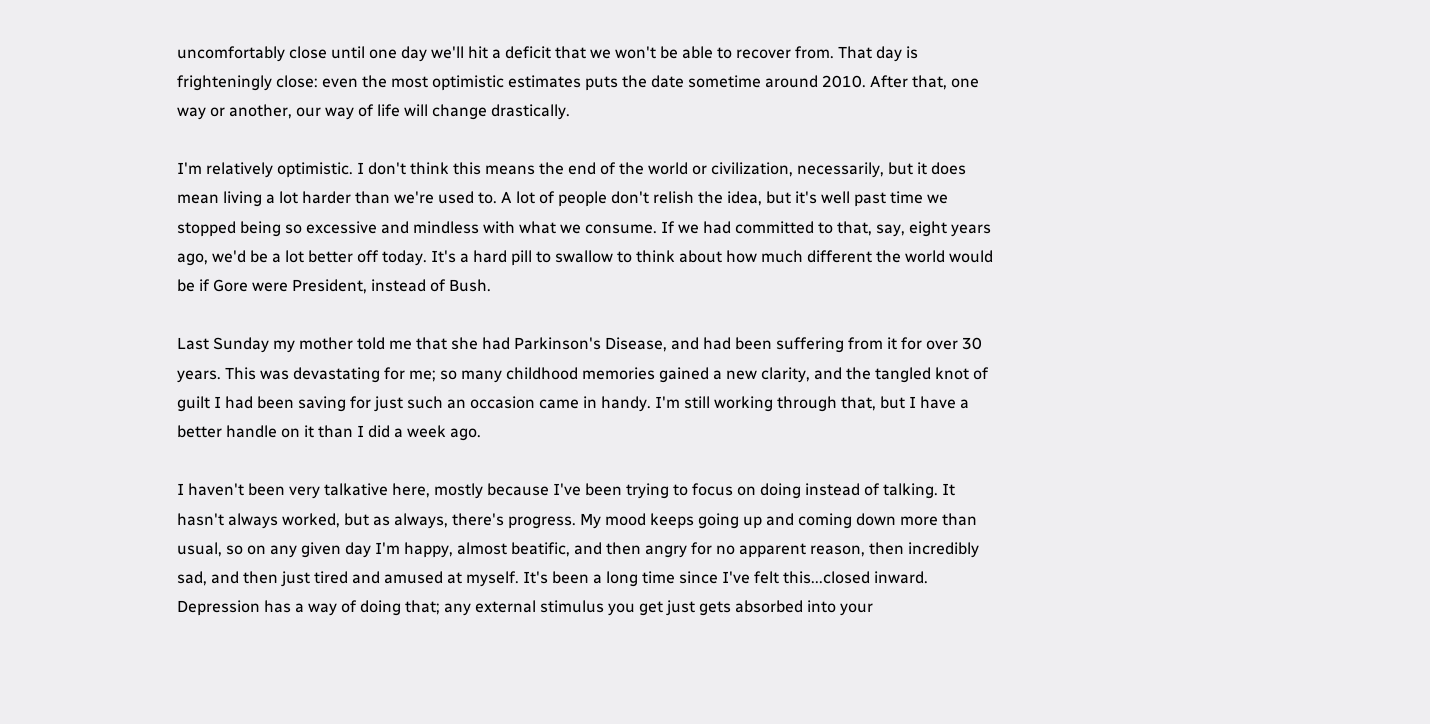uncomfortably close until one day we'll hit a deficit that we won't be able to recover from. That day is frighteningly close: even the most optimistic estimates puts the date sometime around 2010. After that, one way or another, our way of life will change drastically.

I'm relatively optimistic. I don't think this means the end of the world or civilization, necessarily, but it does mean living a lot harder than we're used to. A lot of people don't relish the idea, but it's well past time we stopped being so excessive and mindless with what we consume. If we had committed to that, say, eight years ago, we'd be a lot better off today. It's a hard pill to swallow to think about how much different the world would be if Gore were President, instead of Bush.

Last Sunday my mother told me that she had Parkinson's Disease, and had been suffering from it for over 30 years. This was devastating for me; so many childhood memories gained a new clarity, and the tangled knot of guilt I had been saving for just such an occasion came in handy. I'm still working through that, but I have a better handle on it than I did a week ago.

I haven't been very talkative here, mostly because I've been trying to focus on doing instead of talking. It hasn't always worked, but as always, there's progress. My mood keeps going up and coming down more than usual, so on any given day I'm happy, almost beatific, and then angry for no apparent reason, then incredibly sad, and then just tired and amused at myself. It's been a long time since I've felt this...closed inward. Depression has a way of doing that; any external stimulus you get just gets absorbed into your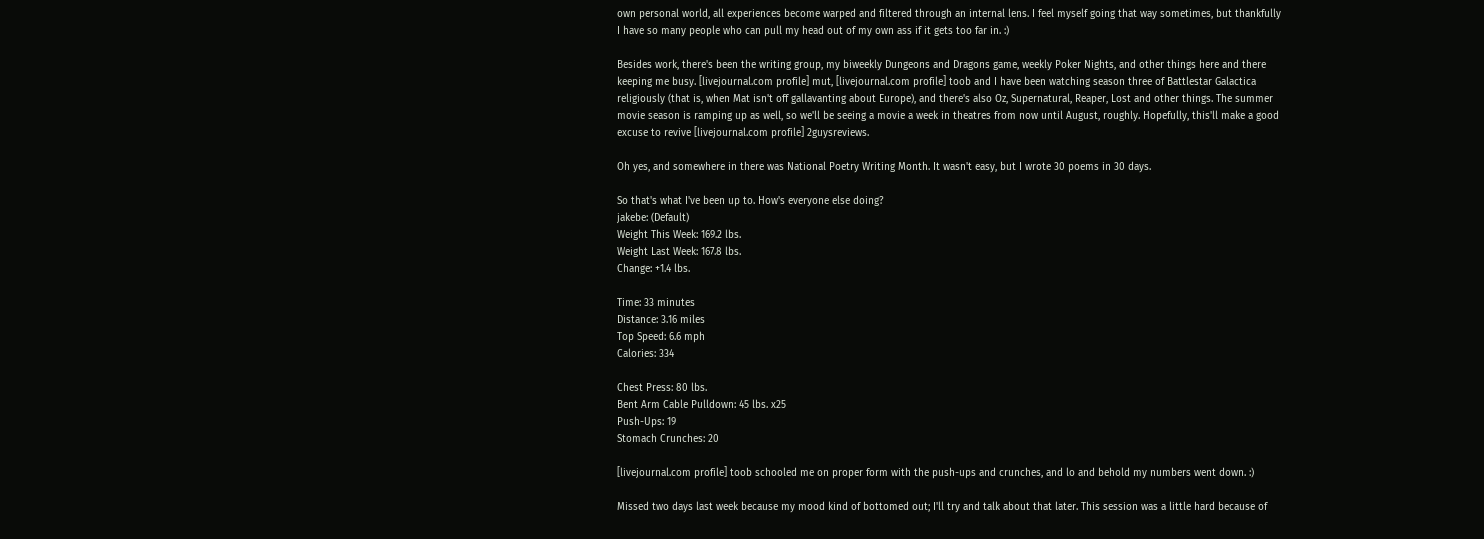own personal world, all experiences become warped and filtered through an internal lens. I feel myself going that way sometimes, but thankfully I have so many people who can pull my head out of my own ass if it gets too far in. :)

Besides work, there's been the writing group, my biweekly Dungeons and Dragons game, weekly Poker Nights, and other things here and there keeping me busy. [livejournal.com profile] mut, [livejournal.com profile] toob and I have been watching season three of Battlestar Galactica religiously (that is, when Mat isn't off gallavanting about Europe), and there's also Oz, Supernatural, Reaper, Lost and other things. The summer movie season is ramping up as well, so we'll be seeing a movie a week in theatres from now until August, roughly. Hopefully, this'll make a good excuse to revive [livejournal.com profile] 2guysreviews.

Oh yes, and somewhere in there was National Poetry Writing Month. It wasn't easy, but I wrote 30 poems in 30 days.

So that's what I've been up to. How's everyone else doing?
jakebe: (Default)
Weight This Week: 169.2 lbs.
Weight Last Week: 167.8 lbs.
Change: +1.4 lbs.

Time: 33 minutes
Distance: 3.16 miles
Top Speed: 6.6 mph
Calories: 334

Chest Press: 80 lbs.
Bent Arm Cable Pulldown: 45 lbs. x25
Push-Ups: 19
Stomach Crunches: 20

[livejournal.com profile] toob schooled me on proper form with the push-ups and crunches, and lo and behold my numbers went down. :)

Missed two days last week because my mood kind of bottomed out; I'll try and talk about that later. This session was a little hard because of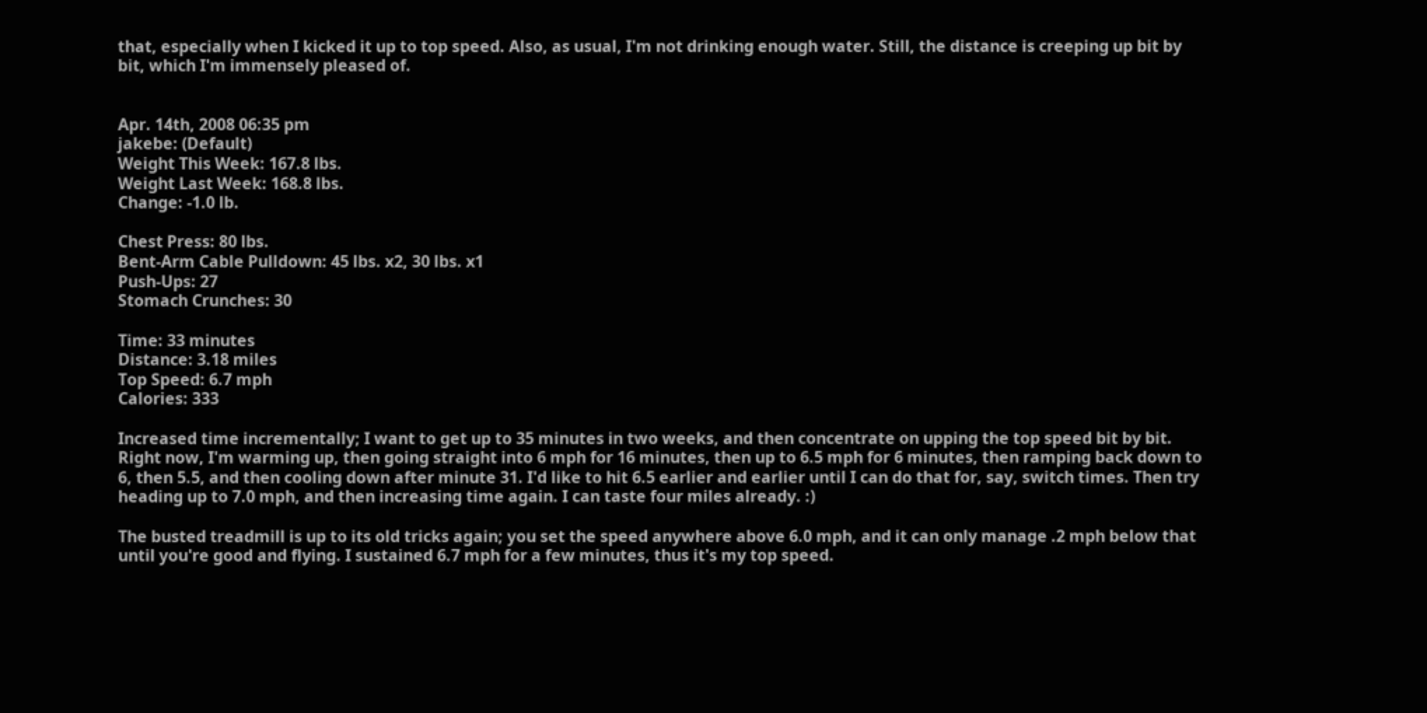that, especially when I kicked it up to top speed. Also, as usual, I'm not drinking enough water. Still, the distance is creeping up bit by bit, which I'm immensely pleased of.


Apr. 14th, 2008 06:35 pm
jakebe: (Default)
Weight This Week: 167.8 lbs.
Weight Last Week: 168.8 lbs.
Change: -1.0 lb.

Chest Press: 80 lbs.
Bent-Arm Cable Pulldown: 45 lbs. x2, 30 lbs. x1
Push-Ups: 27
Stomach Crunches: 30

Time: 33 minutes
Distance: 3.18 miles
Top Speed: 6.7 mph
Calories: 333

Increased time incrementally; I want to get up to 35 minutes in two weeks, and then concentrate on upping the top speed bit by bit. Right now, I'm warming up, then going straight into 6 mph for 16 minutes, then up to 6.5 mph for 6 minutes, then ramping back down to 6, then 5.5, and then cooling down after minute 31. I'd like to hit 6.5 earlier and earlier until I can do that for, say, switch times. Then try heading up to 7.0 mph, and then increasing time again. I can taste four miles already. :)

The busted treadmill is up to its old tricks again; you set the speed anywhere above 6.0 mph, and it can only manage .2 mph below that until you're good and flying. I sustained 6.7 mph for a few minutes, thus it's my top speed.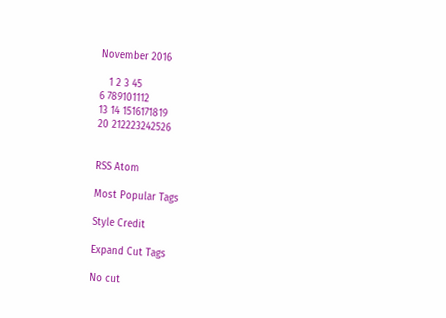November 2016

   1 2 3 45
6 789101112
13 14 1516171819
20 212223242526


RSS Atom

Most Popular Tags

Style Credit

Expand Cut Tags

No cut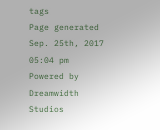tags
Page generated Sep. 25th, 2017 05:04 pm
Powered by Dreamwidth Studios